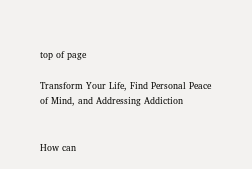top of page

Transform Your Life, Find Personal Peace of Mind, and Addressing Addiction


How can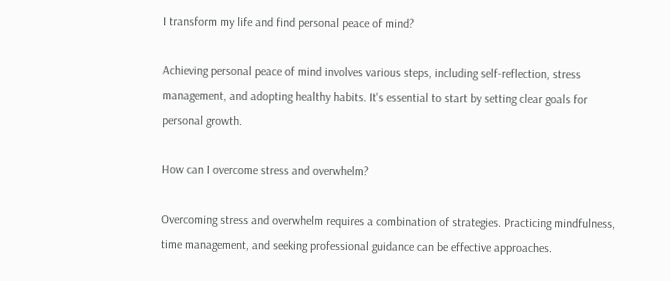I transform my life and find personal peace of mind?

Achieving personal peace of mind involves various steps, including self-reflection, stress management, and adopting healthy habits. It's essential to start by setting clear goals for personal growth.

How can I overcome stress and overwhelm?

Overcoming stress and overwhelm requires a combination of strategies. Practicing mindfulness, time management, and seeking professional guidance can be effective approaches.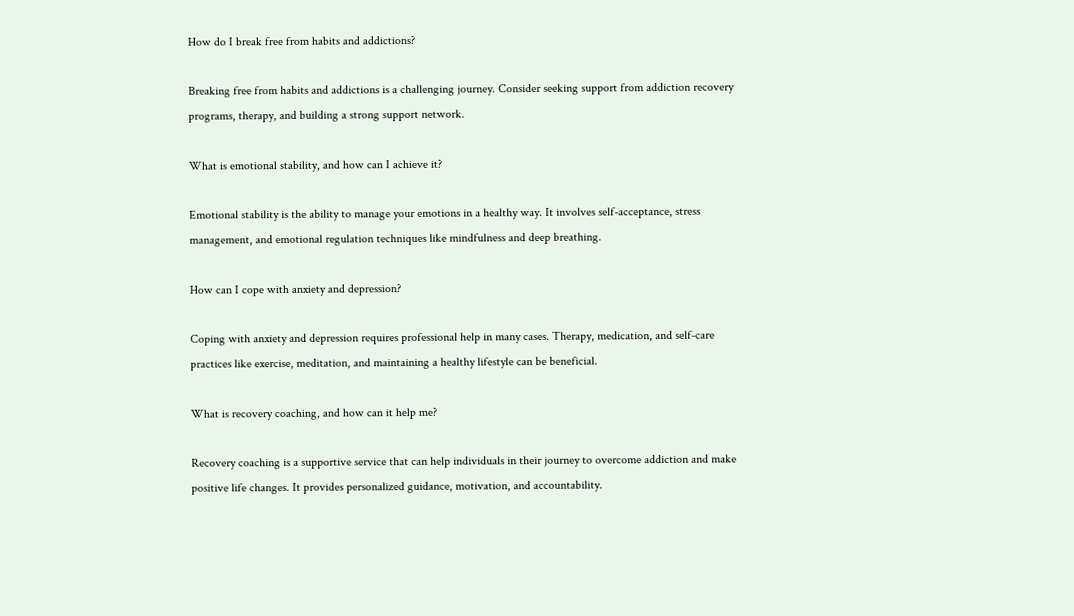How do I break free from habits and addictions?

Breaking free from habits and addictions is a challenging journey. Consider seeking support from addiction recovery programs, therapy, and building a strong support network.

What is emotional stability, and how can I achieve it?

Emotional stability is the ability to manage your emotions in a healthy way. It involves self-acceptance, stress management, and emotional regulation techniques like mindfulness and deep breathing.

How can I cope with anxiety and depression?

Coping with anxiety and depression requires professional help in many cases. Therapy, medication, and self-care practices like exercise, meditation, and maintaining a healthy lifestyle can be beneficial.

What is recovery coaching, and how can it help me?

Recovery coaching is a supportive service that can help individuals in their journey to overcome addiction and make positive life changes. It provides personalized guidance, motivation, and accountability.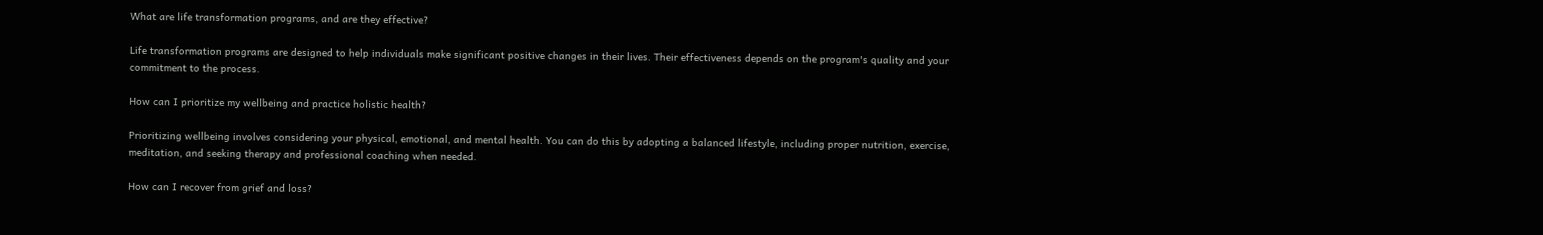What are life transformation programs, and are they effective?

Life transformation programs are designed to help individuals make significant positive changes in their lives. Their effectiveness depends on the program's quality and your commitment to the process.

How can I prioritize my wellbeing and practice holistic health?

Prioritizing wellbeing involves considering your physical, emotional, and mental health. You can do this by adopting a balanced lifestyle, including proper nutrition, exercise, meditation, and seeking therapy and professional coaching when needed.

How can I recover from grief and loss?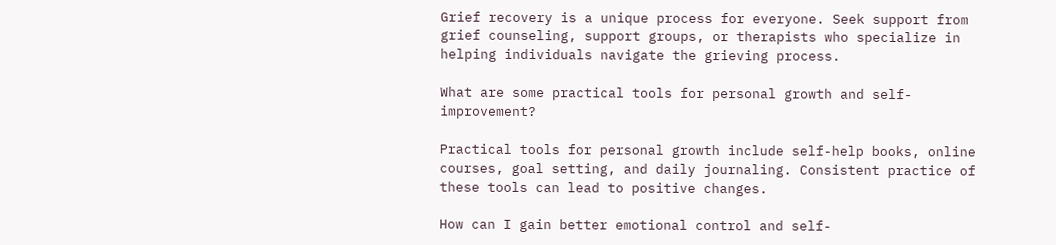Grief recovery is a unique process for everyone. Seek support from grief counseling, support groups, or therapists who specialize in helping individuals navigate the grieving process.

What are some practical tools for personal growth and self-improvement?

Practical tools for personal growth include self-help books, online courses, goal setting, and daily journaling. Consistent practice of these tools can lead to positive changes.

How can I gain better emotional control and self-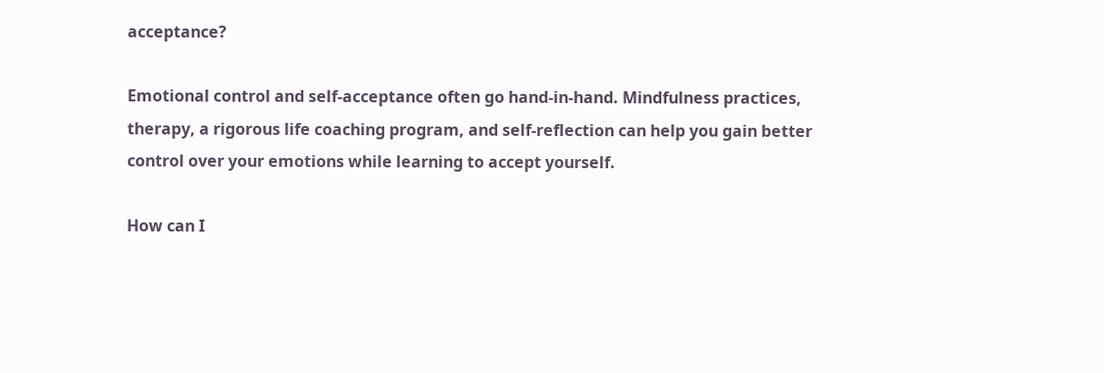acceptance?

Emotional control and self-acceptance often go hand-in-hand. Mindfulness practices, therapy, a rigorous life coaching program, and self-reflection can help you gain better control over your emotions while learning to accept yourself.

How can I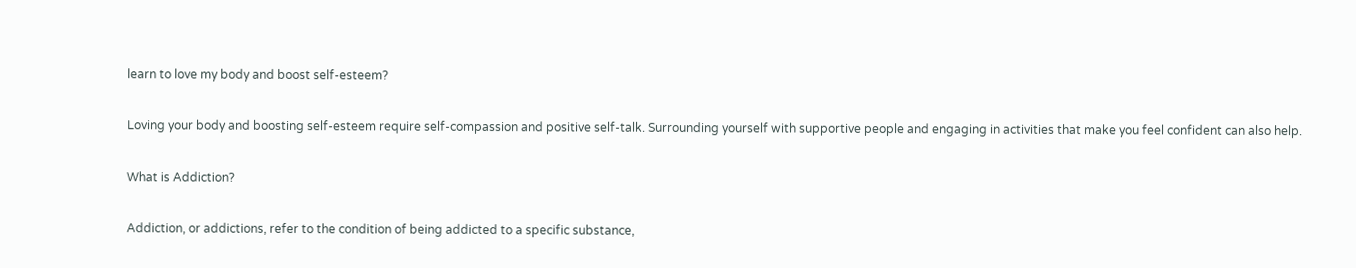learn to love my body and boost self-esteem?

Loving your body and boosting self-esteem require self-compassion and positive self-talk. Surrounding yourself with supportive people and engaging in activities that make you feel confident can also help.

What is Addiction?

Addiction, or addictions, refer to the condition of being addicted to a specific substance,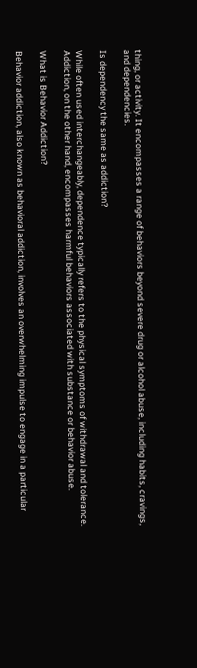thing, or activity. It encompasses a range of behaviors beyond severe drug or alcohol abuse, including habits, cravings, and dependencies.

Is dependency the same as addiction?

While often used interchangeably, dependence typically refers to the physical symptoms of withdrawal and tolerance. Addiction, on the other hand, encompasses harmful behaviors associated with substance or behavior abuse.

What is Behavior Addiction?

Behavior addiction, also known as behavioral addiction, involves an overwhelming impulse to engage in a particular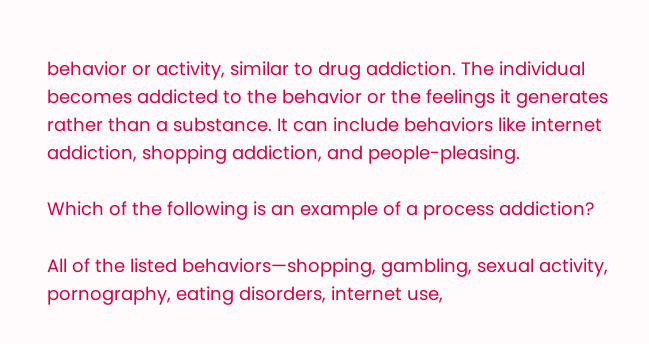behavior or activity, similar to drug addiction. The individual becomes addicted to the behavior or the feelings it generates rather than a substance. It can include behaviors like internet addiction, shopping addiction, and people-pleasing.

Which of the following is an example of a process addiction?

All of the listed behaviors—shopping, gambling, sexual activity, pornography, eating disorders, internet use,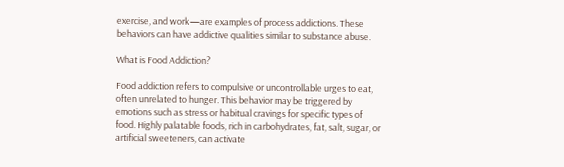exercise, and work—are examples of process addictions. These behaviors can have addictive qualities similar to substance abuse.

What is Food Addiction?

Food addiction refers to compulsive or uncontrollable urges to eat, often unrelated to hunger. This behavior may be triggered by emotions such as stress or habitual cravings for specific types of food. Highly palatable foods, rich in carbohydrates, fat, salt, sugar, or artificial sweeteners, can activate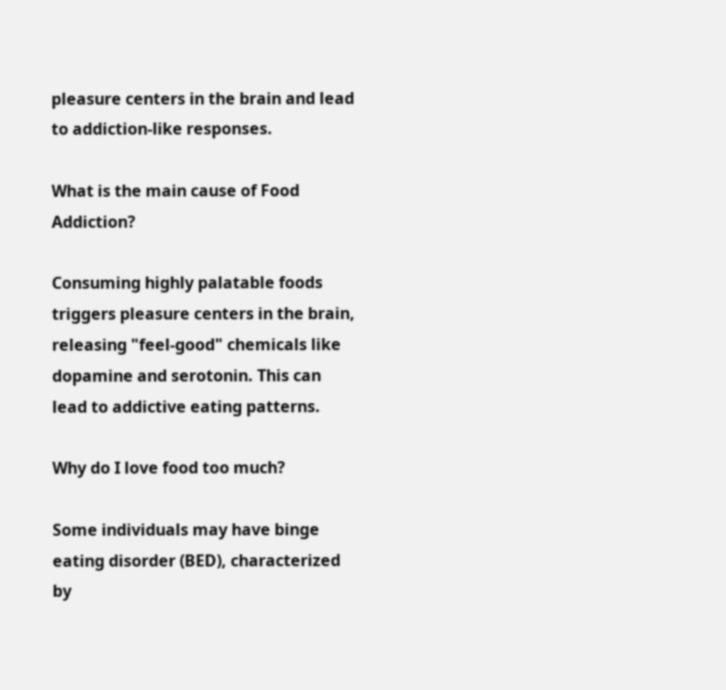pleasure centers in the brain and lead to addiction-like responses.

What is the main cause of Food Addiction?

Consuming highly palatable foods triggers pleasure centers in the brain, releasing "feel-good" chemicals like dopamine and serotonin. This can lead to addictive eating patterns.

Why do I love food too much?

Some individuals may have binge eating disorder (BED), characterized by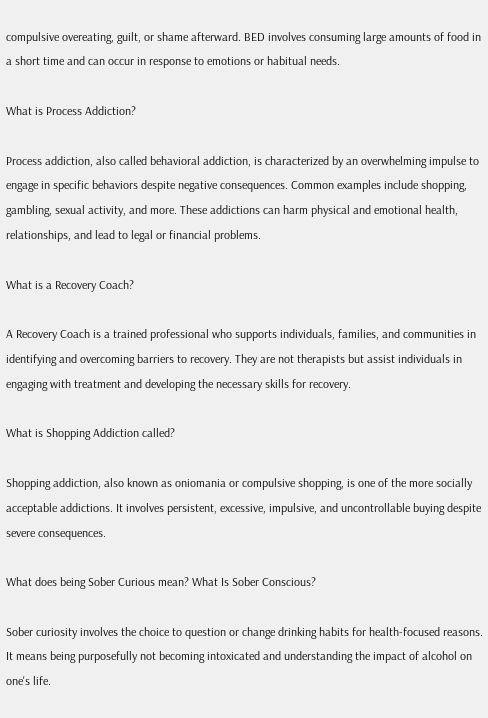compulsive overeating, guilt, or shame afterward. BED involves consuming large amounts of food in a short time and can occur in response to emotions or habitual needs.

What is Process Addiction?

Process addiction, also called behavioral addiction, is characterized by an overwhelming impulse to engage in specific behaviors despite negative consequences. Common examples include shopping, gambling, sexual activity, and more. These addictions can harm physical and emotional health, relationships, and lead to legal or financial problems.

What is a Recovery Coach?

A Recovery Coach is a trained professional who supports individuals, families, and communities in identifying and overcoming barriers to recovery. They are not therapists but assist individuals in engaging with treatment and developing the necessary skills for recovery.

What is Shopping Addiction called?

Shopping addiction, also known as oniomania or compulsive shopping, is one of the more socially acceptable addictions. It involves persistent, excessive, impulsive, and uncontrollable buying despite severe consequences.

What does being Sober Curious mean? What Is Sober Conscious?

Sober curiosity involves the choice to question or change drinking habits for health-focused reasons. It means being purposefully not becoming intoxicated and understanding the impact of alcohol on one's life.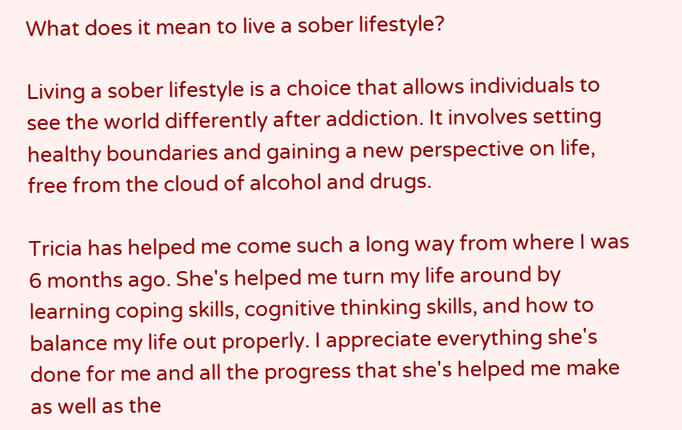What does it mean to live a sober lifestyle?

Living a sober lifestyle is a choice that allows individuals to see the world differently after addiction. It involves setting healthy boundaries and gaining a new perspective on life, free from the cloud of alcohol and drugs.

Tricia has helped me come such a long way from where I was 6 months ago. She's helped me turn my life around by learning coping skills, cognitive thinking skills, and how to balance my life out properly. I appreciate everything she's done for me and all the progress that she's helped me make as well as the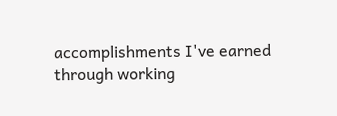accomplishments I've earned through working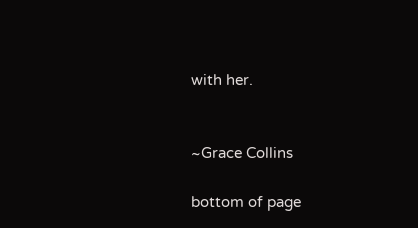with her.


~Grace Collins

bottom of page